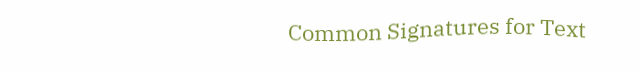Common Signatures for Text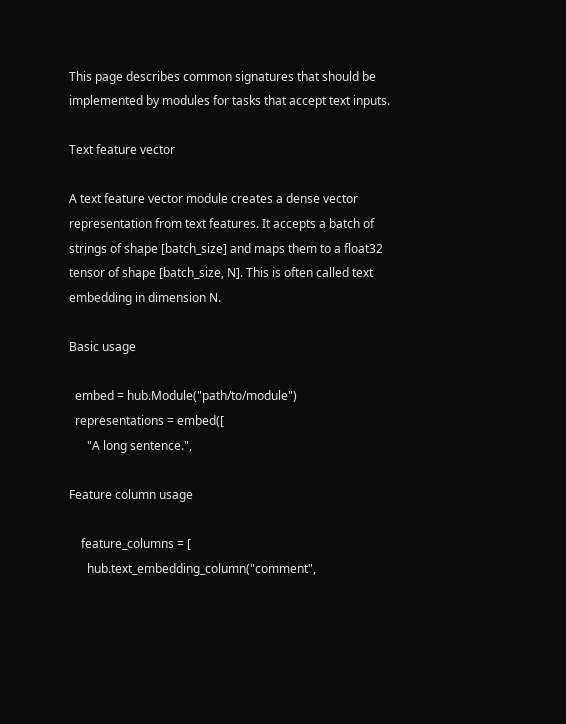This page describes common signatures that should be implemented by modules for tasks that accept text inputs.

Text feature vector

A text feature vector module creates a dense vector representation from text features. It accepts a batch of strings of shape [batch_size] and maps them to a float32 tensor of shape [batch_size, N]. This is often called text embedding in dimension N.

Basic usage

  embed = hub.Module("path/to/module")
  representations = embed([
      "A long sentence.",

Feature column usage

    feature_columns = [
      hub.text_embedding_column("comment",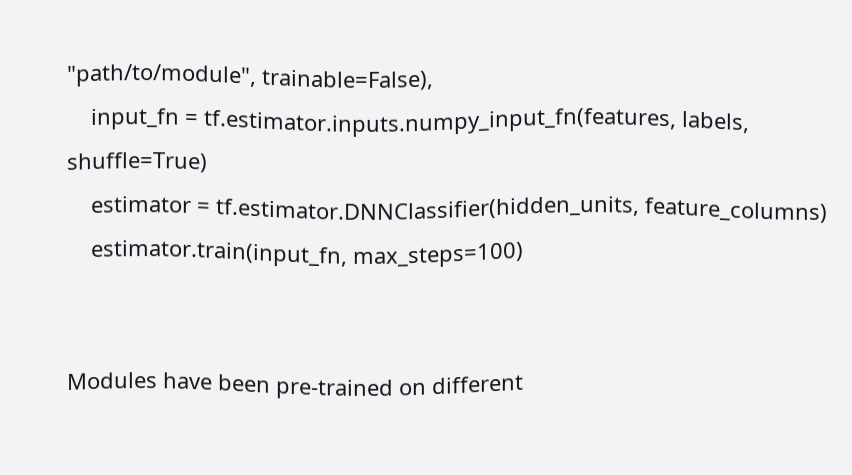"path/to/module", trainable=False),
    input_fn = tf.estimator.inputs.numpy_input_fn(features, labels, shuffle=True)
    estimator = tf.estimator.DNNClassifier(hidden_units, feature_columns)
    estimator.train(input_fn, max_steps=100)


Modules have been pre-trained on different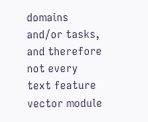domains and/or tasks, and therefore not every text feature vector module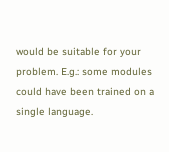would be suitable for your problem. E.g.: some modules could have been trained on a single language.